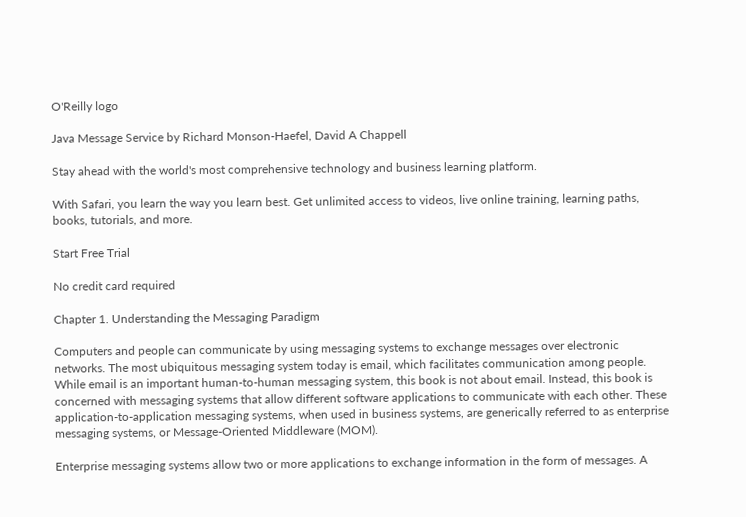O'Reilly logo

Java Message Service by Richard Monson-Haefel, David A Chappell

Stay ahead with the world's most comprehensive technology and business learning platform.

With Safari, you learn the way you learn best. Get unlimited access to videos, live online training, learning paths, books, tutorials, and more.

Start Free Trial

No credit card required

Chapter 1. Understanding the Messaging Paradigm

Computers and people can communicate by using messaging systems to exchange messages over electronic networks. The most ubiquitous messaging system today is email, which facilitates communication among people. While email is an important human-to-human messaging system, this book is not about email. Instead, this book is concerned with messaging systems that allow different software applications to communicate with each other. These application-to-application messaging systems, when used in business systems, are generically referred to as enterprise messaging systems, or Message-Oriented Middleware (MOM).

Enterprise messaging systems allow two or more applications to exchange information in the form of messages. A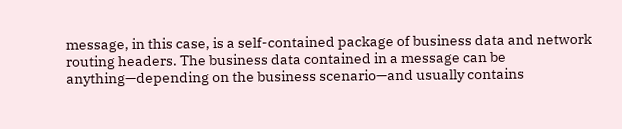message, in this case, is a self-contained package of business data and network routing headers. The business data contained in a message can be anything—depending on the business scenario—and usually contains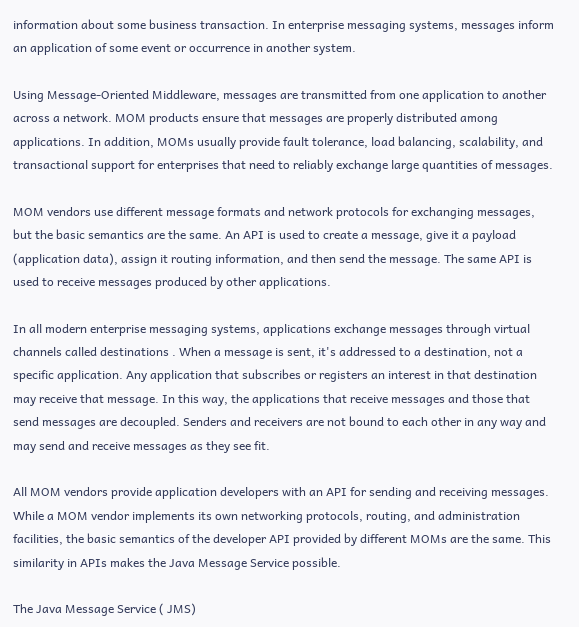information about some business transaction. In enterprise messaging systems, messages inform an application of some event or occurrence in another system.

Using Message-Oriented Middleware, messages are transmitted from one application to another across a network. MOM products ensure that messages are properly distributed among applications. In addition, MOMs usually provide fault tolerance, load balancing, scalability, and transactional support for enterprises that need to reliably exchange large quantities of messages.

MOM vendors use different message formats and network protocols for exchanging messages, but the basic semantics are the same. An API is used to create a message, give it a payload (application data), assign it routing information, and then send the message. The same API is used to receive messages produced by other applications.

In all modern enterprise messaging systems, applications exchange messages through virtual channels called destinations . When a message is sent, it's addressed to a destination, not a specific application. Any application that subscribes or registers an interest in that destination may receive that message. In this way, the applications that receive messages and those that send messages are decoupled. Senders and receivers are not bound to each other in any way and may send and receive messages as they see fit.

All MOM vendors provide application developers with an API for sending and receiving messages. While a MOM vendor implements its own networking protocols, routing, and administration facilities, the basic semantics of the developer API provided by different MOMs are the same. This similarity in APIs makes the Java Message Service possible.

The Java Message Service ( JMS)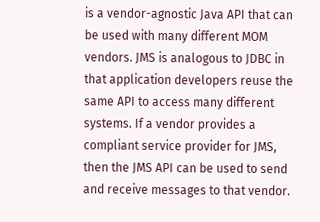is a vendor-agnostic Java API that can be used with many different MOM vendors. JMS is analogous to JDBC in that application developers reuse the same API to access many different systems. If a vendor provides a compliant service provider for JMS, then the JMS API can be used to send and receive messages to that vendor.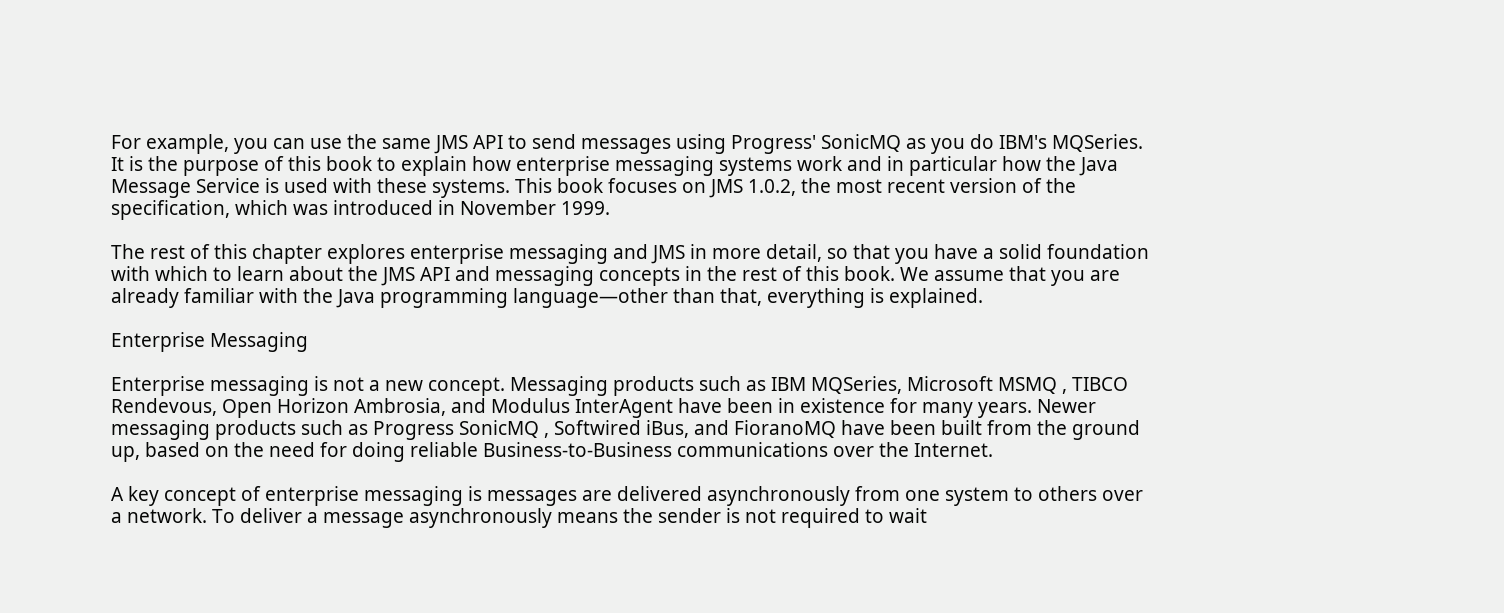For example, you can use the same JMS API to send messages using Progress' SonicMQ as you do IBM's MQSeries. It is the purpose of this book to explain how enterprise messaging systems work and in particular how the Java Message Service is used with these systems. This book focuses on JMS 1.0.2, the most recent version of the specification, which was introduced in November 1999.

The rest of this chapter explores enterprise messaging and JMS in more detail, so that you have a solid foundation with which to learn about the JMS API and messaging concepts in the rest of this book. We assume that you are already familiar with the Java programming language—other than that, everything is explained.

Enterprise Messaging

Enterprise messaging is not a new concept. Messaging products such as IBM MQSeries, Microsoft MSMQ , TIBCO Rendevous, Open Horizon Ambrosia, and Modulus InterAgent have been in existence for many years. Newer messaging products such as Progress SonicMQ , Softwired iBus, and FioranoMQ have been built from the ground up, based on the need for doing reliable Business-to-Business communications over the Internet.

A key concept of enterprise messaging is messages are delivered asynchronously from one system to others over a network. To deliver a message asynchronously means the sender is not required to wait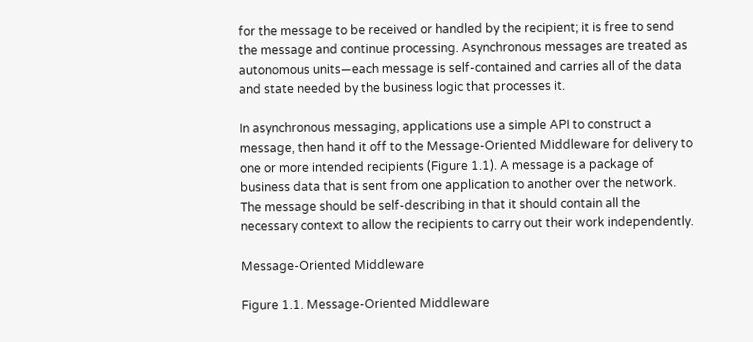for the message to be received or handled by the recipient; it is free to send the message and continue processing. Asynchronous messages are treated as autonomous units—each message is self-contained and carries all of the data and state needed by the business logic that processes it.

In asynchronous messaging, applications use a simple API to construct a message, then hand it off to the Message-Oriented Middleware for delivery to one or more intended recipients (Figure 1.1). A message is a package of business data that is sent from one application to another over the network. The message should be self-describing in that it should contain all the necessary context to allow the recipients to carry out their work independently.

Message-Oriented Middleware

Figure 1.1. Message-Oriented Middleware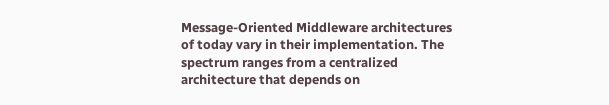Message-Oriented Middleware architectures of today vary in their implementation. The spectrum ranges from a centralized architecture that depends on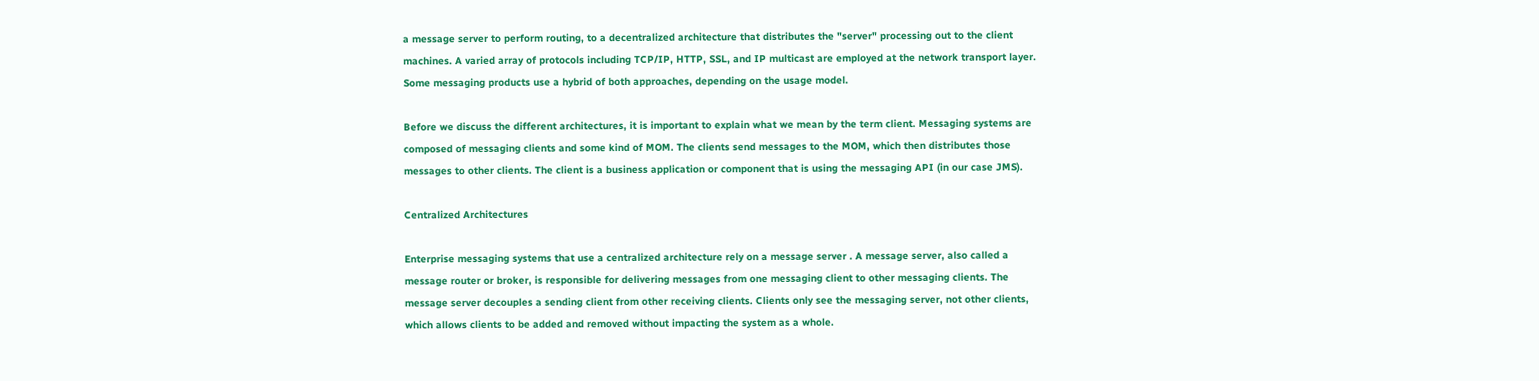a message server to perform routing, to a decentralized architecture that distributes the "server" processing out to the client machines. A varied array of protocols including TCP/IP, HTTP, SSL, and IP multicast are employed at the network transport layer. Some messaging products use a hybrid of both approaches, depending on the usage model.

Before we discuss the different architectures, it is important to explain what we mean by the term client. Messaging systems are composed of messaging clients and some kind of MOM. The clients send messages to the MOM, which then distributes those messages to other clients. The client is a business application or component that is using the messaging API (in our case JMS).

Centralized Architectures

Enterprise messaging systems that use a centralized architecture rely on a message server . A message server, also called a message router or broker, is responsible for delivering messages from one messaging client to other messaging clients. The message server decouples a sending client from other receiving clients. Clients only see the messaging server, not other clients, which allows clients to be added and removed without impacting the system as a whole.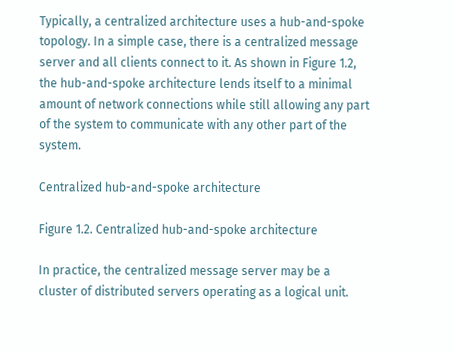Typically, a centralized architecture uses a hub-and-spoke topology. In a simple case, there is a centralized message server and all clients connect to it. As shown in Figure 1.2, the hub-and-spoke architecture lends itself to a minimal amount of network connections while still allowing any part of the system to communicate with any other part of the system.

Centralized hub-and-spoke architecture

Figure 1.2. Centralized hub-and-spoke architecture

In practice, the centralized message server may be a cluster of distributed servers operating as a logical unit.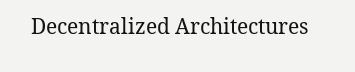Decentralized Architectures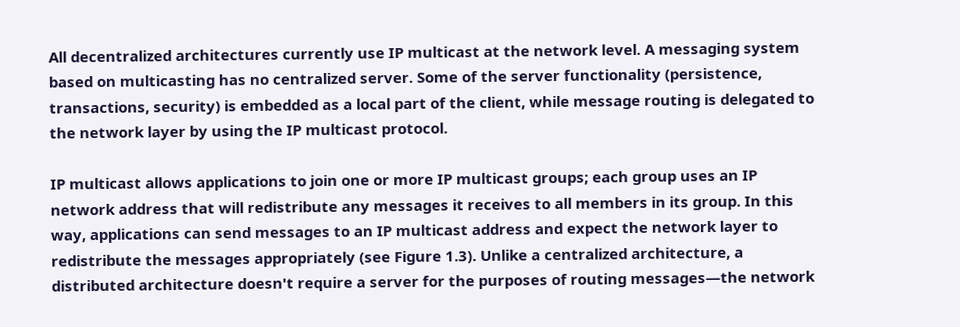All decentralized architectures currently use IP multicast at the network level. A messaging system based on multicasting has no centralized server. Some of the server functionality (persistence, transactions, security) is embedded as a local part of the client, while message routing is delegated to the network layer by using the IP multicast protocol.

IP multicast allows applications to join one or more IP multicast groups; each group uses an IP network address that will redistribute any messages it receives to all members in its group. In this way, applications can send messages to an IP multicast address and expect the network layer to redistribute the messages appropriately (see Figure 1.3). Unlike a centralized architecture, a distributed architecture doesn't require a server for the purposes of routing messages—the network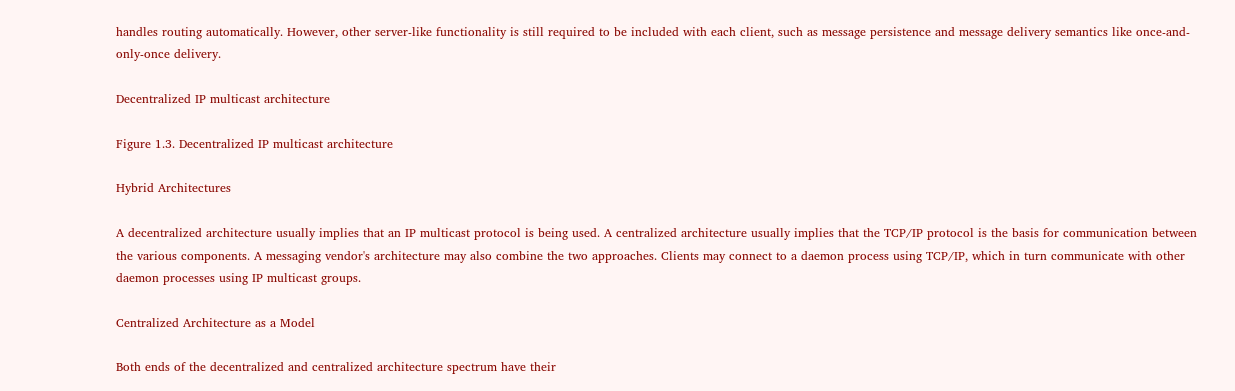handles routing automatically. However, other server-like functionality is still required to be included with each client, such as message persistence and message delivery semantics like once-and-only-once delivery.

Decentralized IP multicast architecture

Figure 1.3. Decentralized IP multicast architecture

Hybrid Architectures

A decentralized architecture usually implies that an IP multicast protocol is being used. A centralized architecture usually implies that the TCP/IP protocol is the basis for communication between the various components. A messaging vendor's architecture may also combine the two approaches. Clients may connect to a daemon process using TCP/IP, which in turn communicate with other daemon processes using IP multicast groups.

Centralized Architecture as a Model

Both ends of the decentralized and centralized architecture spectrum have their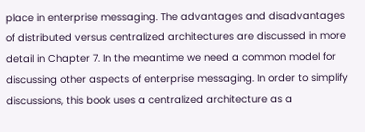place in enterprise messaging. The advantages and disadvantages of distributed versus centralized architectures are discussed in more detail in Chapter 7. In the meantime we need a common model for discussing other aspects of enterprise messaging. In order to simplify discussions, this book uses a centralized architecture as a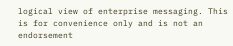logical view of enterprise messaging. This is for convenience only and is not an endorsement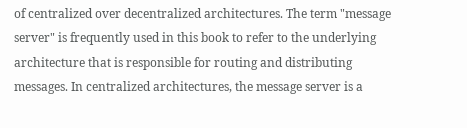of centralized over decentralized architectures. The term "message server" is frequently used in this book to refer to the underlying architecture that is responsible for routing and distributing messages. In centralized architectures, the message server is a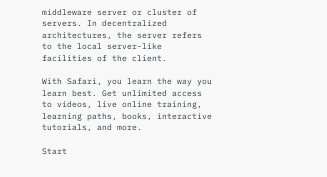middleware server or cluster of servers. In decentralized architectures, the server refers to the local server-like facilities of the client.

With Safari, you learn the way you learn best. Get unlimited access to videos, live online training, learning paths, books, interactive tutorials, and more.

Start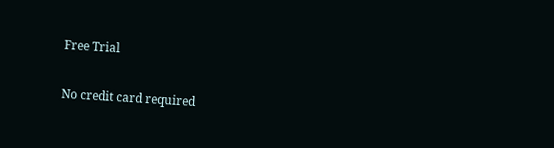Free Trial

No credit card required